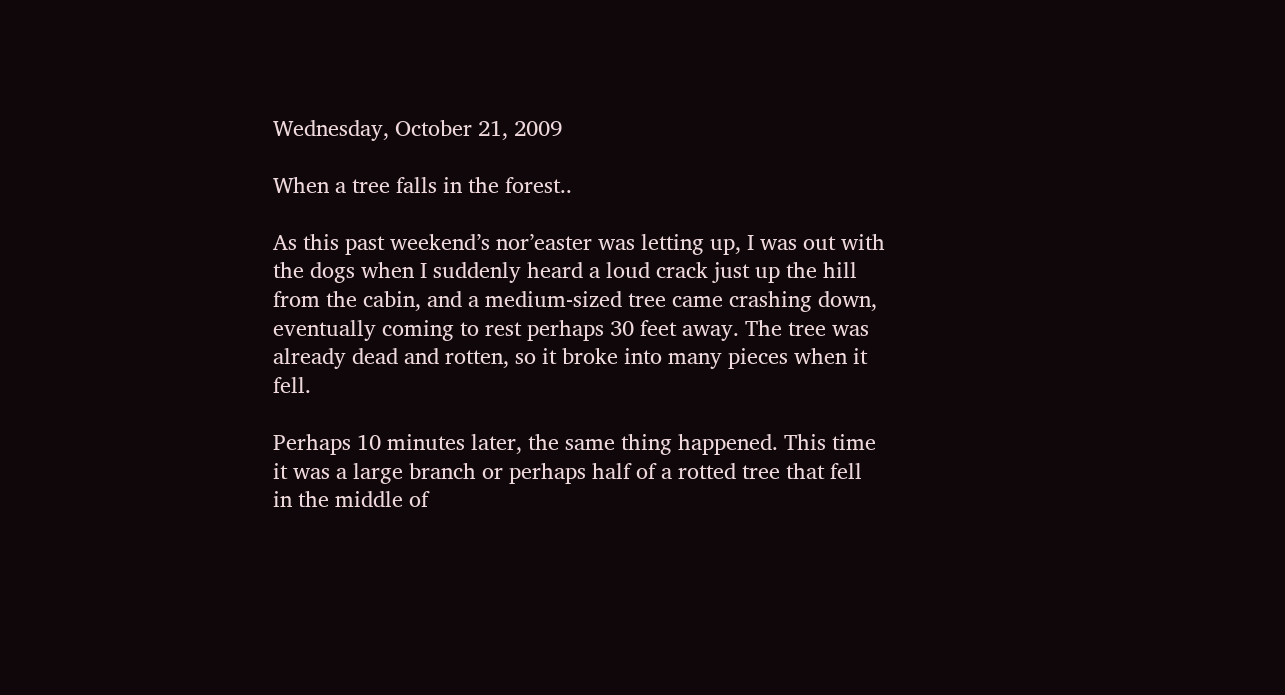Wednesday, October 21, 2009

When a tree falls in the forest..

As this past weekend’s nor’easter was letting up, I was out with the dogs when I suddenly heard a loud crack just up the hill from the cabin, and a medium-sized tree came crashing down, eventually coming to rest perhaps 30 feet away. The tree was already dead and rotten, so it broke into many pieces when it fell.

Perhaps 10 minutes later, the same thing happened. This time it was a large branch or perhaps half of a rotted tree that fell in the middle of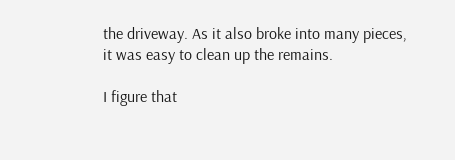the driveway. As it also broke into many pieces, it was easy to clean up the remains.

I figure that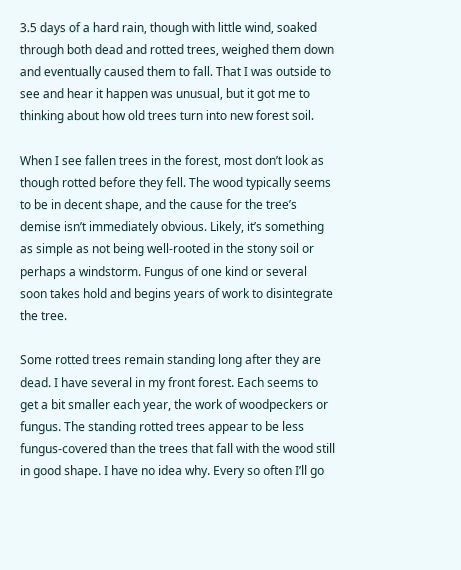3.5 days of a hard rain, though with little wind, soaked through both dead and rotted trees, weighed them down and eventually caused them to fall. That I was outside to see and hear it happen was unusual, but it got me to thinking about how old trees turn into new forest soil.

When I see fallen trees in the forest, most don’t look as though rotted before they fell. The wood typically seems to be in decent shape, and the cause for the tree’s demise isn’t immediately obvious. Likely, it’s something as simple as not being well-rooted in the stony soil or perhaps a windstorm. Fungus of one kind or several soon takes hold and begins years of work to disintegrate the tree.

Some rotted trees remain standing long after they are dead. I have several in my front forest. Each seems to get a bit smaller each year, the work of woodpeckers or fungus. The standing rotted trees appear to be less fungus-covered than the trees that fall with the wood still in good shape. I have no idea why. Every so often I’ll go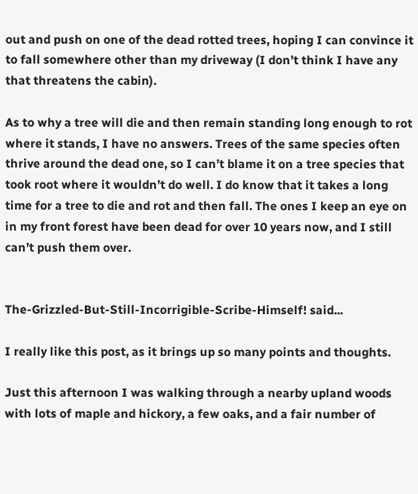out and push on one of the dead rotted trees, hoping I can convince it to fall somewhere other than my driveway (I don’t think I have any that threatens the cabin).

As to why a tree will die and then remain standing long enough to rot where it stands, I have no answers. Trees of the same species often thrive around the dead one, so I can’t blame it on a tree species that took root where it wouldn’t do well. I do know that it takes a long time for a tree to die and rot and then fall. The ones I keep an eye on in my front forest have been dead for over 10 years now, and I still can’t push them over.


The-Grizzled-But-Still-Incorrigible-Scribe-Himself! said...

I really like this post, as it brings up so many points and thoughts.

Just this afternoon I was walking through a nearby upland woods with lots of maple and hickory, a few oaks, and a fair number of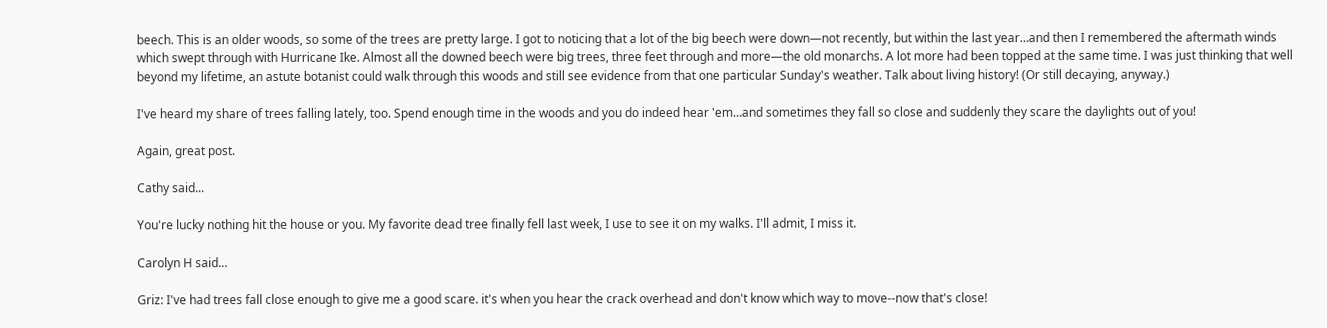beech. This is an older woods, so some of the trees are pretty large. I got to noticing that a lot of the big beech were down—not recently, but within the last year…and then I remembered the aftermath winds which swept through with Hurricane Ike. Almost all the downed beech were big trees, three feet through and more—the old monarchs. A lot more had been topped at the same time. I was just thinking that well beyond my lifetime, an astute botanist could walk through this woods and still see evidence from that one particular Sunday's weather. Talk about living history! (Or still decaying, anyway.)

I've heard my share of trees falling lately, too. Spend enough time in the woods and you do indeed hear 'em…and sometimes they fall so close and suddenly they scare the daylights out of you!

Again, great post.

Cathy said...

You're lucky nothing hit the house or you. My favorite dead tree finally fell last week, I use to see it on my walks. I'll admit, I miss it.

Carolyn H said...

Griz: I've had trees fall close enough to give me a good scare. it's when you hear the crack overhead and don't know which way to move--now that's close!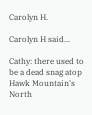Carolyn H.

Carolyn H said...

Cathy: there used to be a dead snag atop Hawk Mountain's North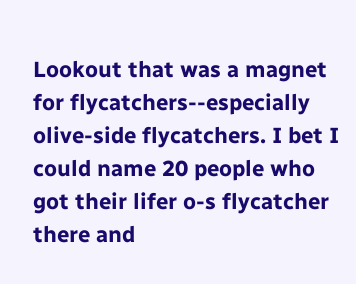Lookout that was a magnet for flycatchers--especially olive-side flycatchers. I bet I could name 20 people who got their lifer o-s flycatcher there and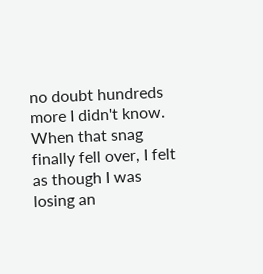no doubt hundreds more I didn't know. When that snag finally fell over, I felt as though I was losing an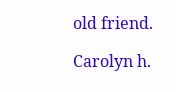old friend.

Carolyn h.